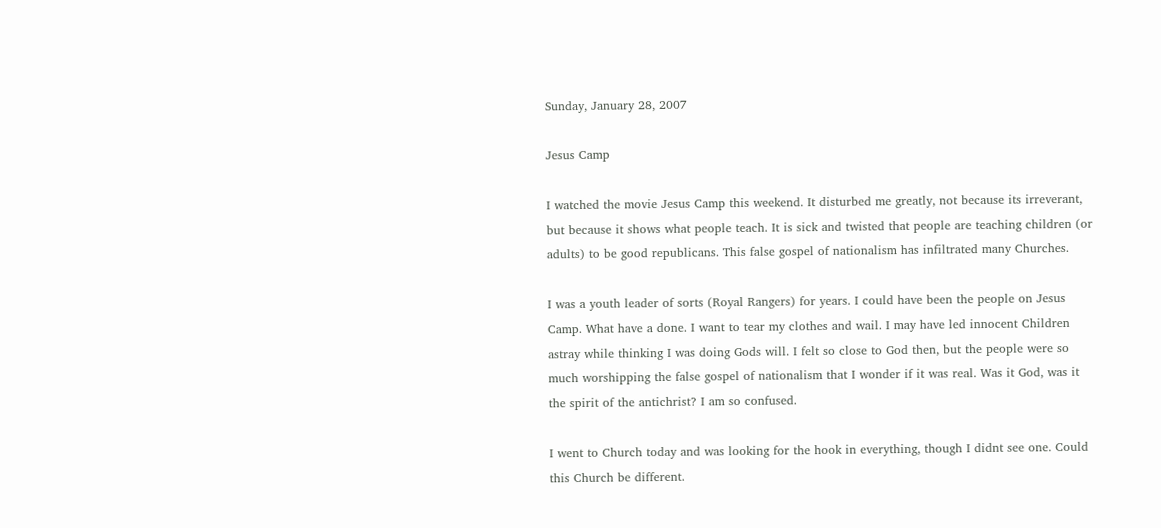Sunday, January 28, 2007

Jesus Camp

I watched the movie Jesus Camp this weekend. It disturbed me greatly, not because its irreverant, but because it shows what people teach. It is sick and twisted that people are teaching children (or adults) to be good republicans. This false gospel of nationalism has infiltrated many Churches.

I was a youth leader of sorts (Royal Rangers) for years. I could have been the people on Jesus Camp. What have a done. I want to tear my clothes and wail. I may have led innocent Children astray while thinking I was doing Gods will. I felt so close to God then, but the people were so much worshipping the false gospel of nationalism that I wonder if it was real. Was it God, was it the spirit of the antichrist? I am so confused.

I went to Church today and was looking for the hook in everything, though I didnt see one. Could this Church be different.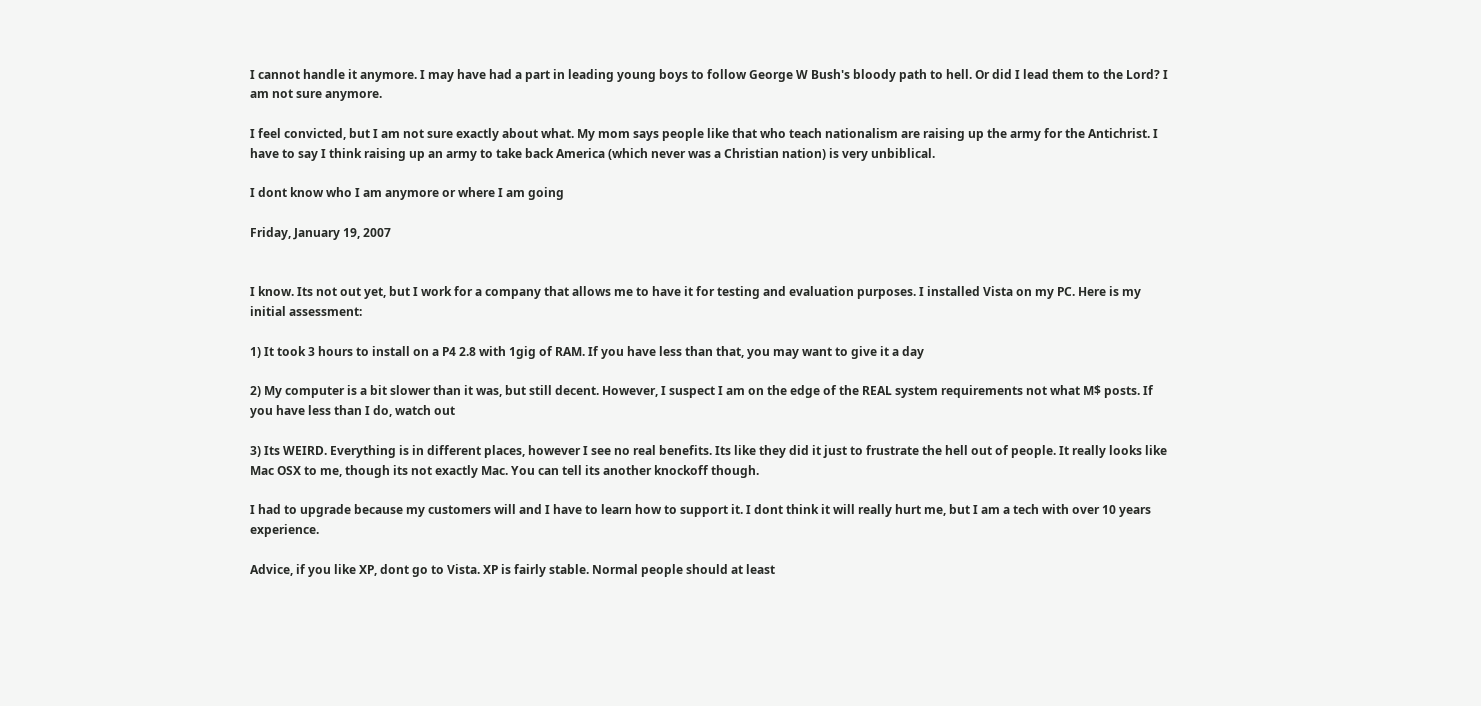I cannot handle it anymore. I may have had a part in leading young boys to follow George W Bush's bloody path to hell. Or did I lead them to the Lord? I am not sure anymore.

I feel convicted, but I am not sure exactly about what. My mom says people like that who teach nationalism are raising up the army for the Antichrist. I have to say I think raising up an army to take back America (which never was a Christian nation) is very unbiblical.

I dont know who I am anymore or where I am going

Friday, January 19, 2007


I know. Its not out yet, but I work for a company that allows me to have it for testing and evaluation purposes. I installed Vista on my PC. Here is my initial assessment:

1) It took 3 hours to install on a P4 2.8 with 1gig of RAM. If you have less than that, you may want to give it a day

2) My computer is a bit slower than it was, but still decent. However, I suspect I am on the edge of the REAL system requirements not what M$ posts. If you have less than I do, watch out

3) Its WEIRD. Everything is in different places, however I see no real benefits. Its like they did it just to frustrate the hell out of people. It really looks like Mac OSX to me, though its not exactly Mac. You can tell its another knockoff though.

I had to upgrade because my customers will and I have to learn how to support it. I dont think it will really hurt me, but I am a tech with over 10 years experience.

Advice, if you like XP, dont go to Vista. XP is fairly stable. Normal people should at least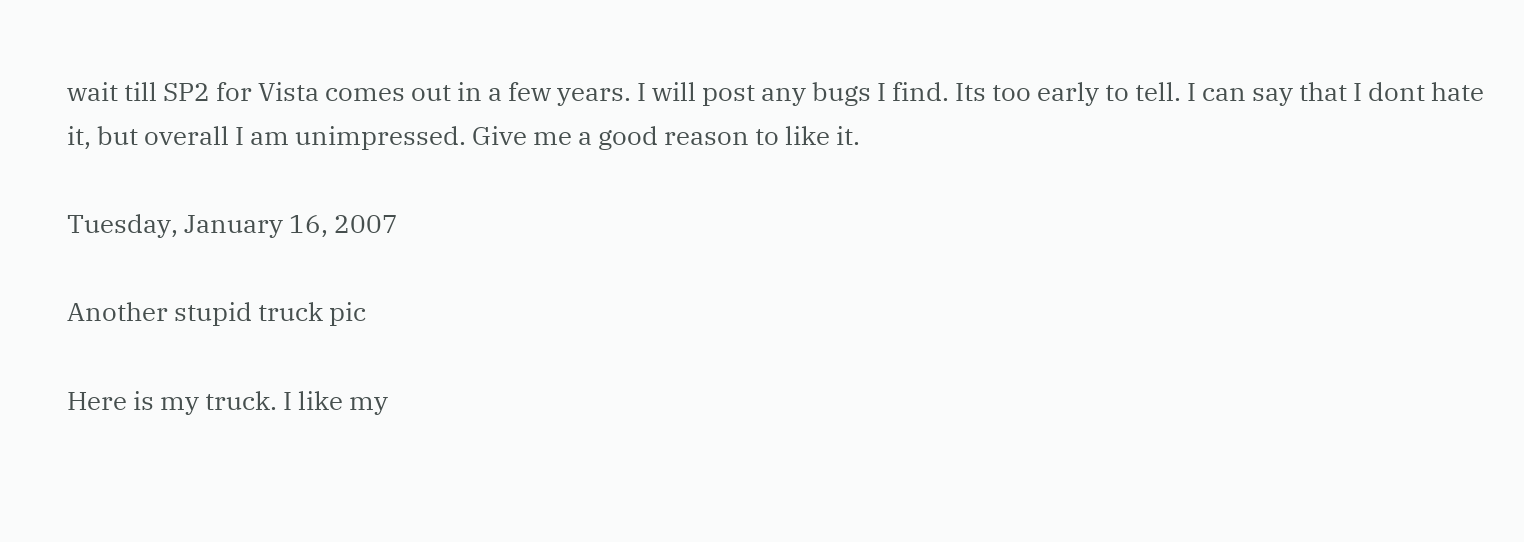wait till SP2 for Vista comes out in a few years. I will post any bugs I find. Its too early to tell. I can say that I dont hate it, but overall I am unimpressed. Give me a good reason to like it.

Tuesday, January 16, 2007

Another stupid truck pic

Here is my truck. I like my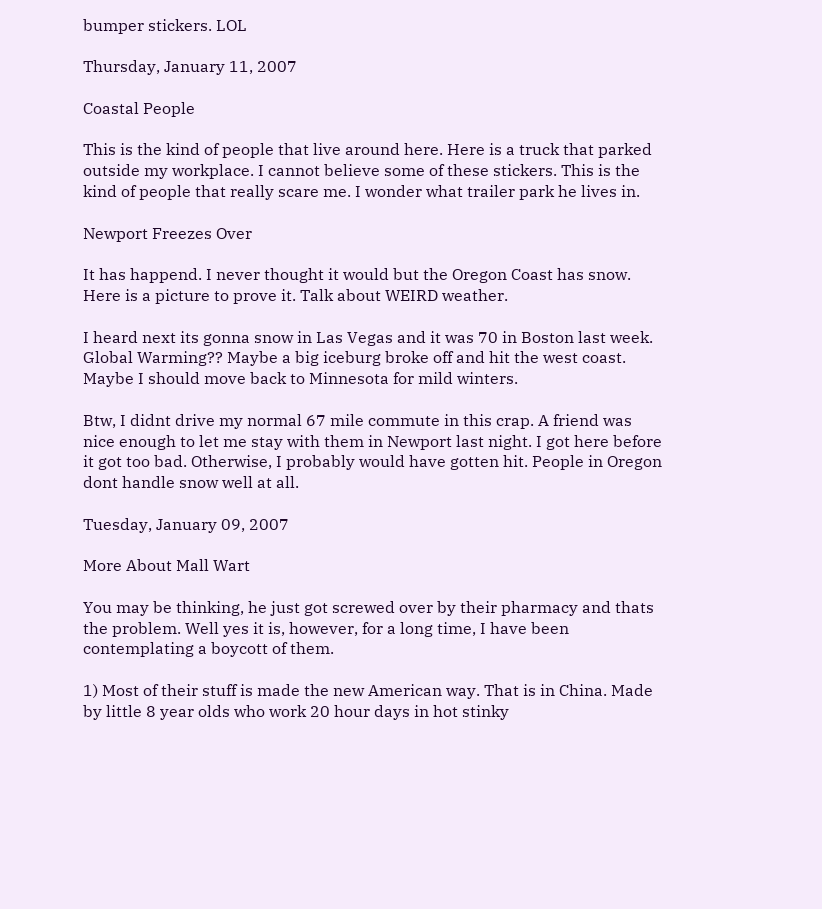bumper stickers. LOL

Thursday, January 11, 2007

Coastal People

This is the kind of people that live around here. Here is a truck that parked outside my workplace. I cannot believe some of these stickers. This is the kind of people that really scare me. I wonder what trailer park he lives in.

Newport Freezes Over

It has happend. I never thought it would but the Oregon Coast has snow. Here is a picture to prove it. Talk about WEIRD weather.

I heard next its gonna snow in Las Vegas and it was 70 in Boston last week. Global Warming?? Maybe a big iceburg broke off and hit the west coast. Maybe I should move back to Minnesota for mild winters.

Btw, I didnt drive my normal 67 mile commute in this crap. A friend was nice enough to let me stay with them in Newport last night. I got here before it got too bad. Otherwise, I probably would have gotten hit. People in Oregon dont handle snow well at all.

Tuesday, January 09, 2007

More About Mall Wart

You may be thinking, he just got screwed over by their pharmacy and thats the problem. Well yes it is, however, for a long time, I have been contemplating a boycott of them.

1) Most of their stuff is made the new American way. That is in China. Made by little 8 year olds who work 20 hour days in hot stinky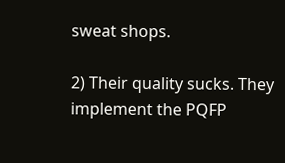sweat shops.

2) Their quality sucks. They implement the PQFP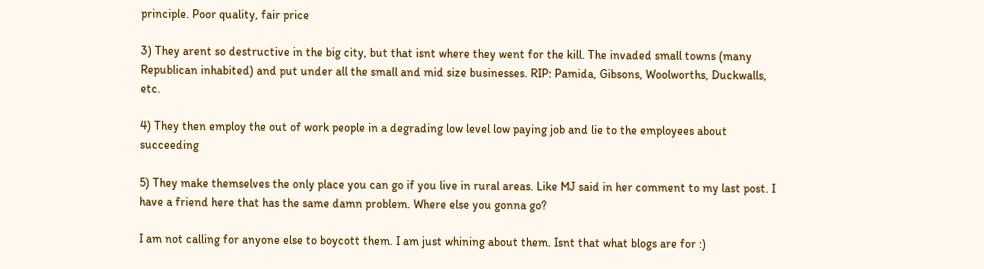principle. Poor quality, fair price

3) They arent so destructive in the big city, but that isnt where they went for the kill. The invaded small towns (many Republican inhabited) and put under all the small and mid size businesses. RIP: Pamida, Gibsons, Woolworths, Duckwalls, etc.

4) They then employ the out of work people in a degrading low level low paying job and lie to the employees about succeeding

5) They make themselves the only place you can go if you live in rural areas. Like MJ said in her comment to my last post. I have a friend here that has the same damn problem. Where else you gonna go?

I am not calling for anyone else to boycott them. I am just whining about them. Isnt that what blogs are for :)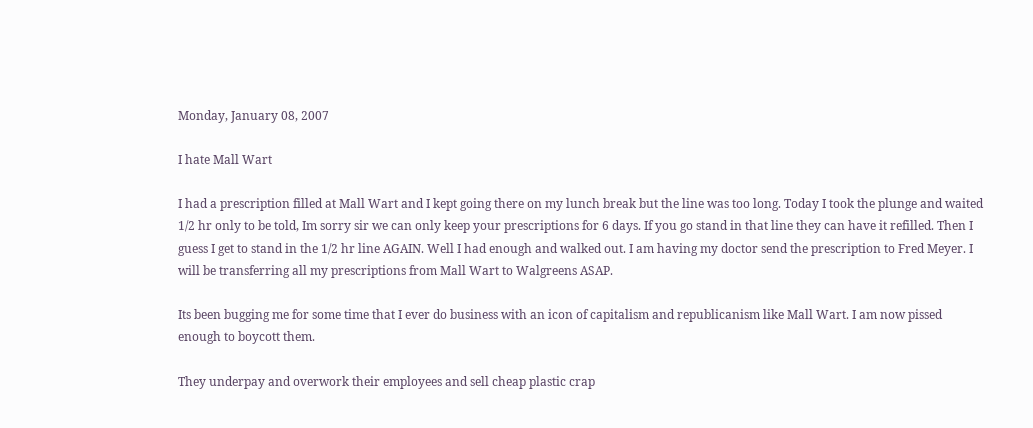Monday, January 08, 2007

I hate Mall Wart

I had a prescription filled at Mall Wart and I kept going there on my lunch break but the line was too long. Today I took the plunge and waited 1/2 hr only to be told, Im sorry sir we can only keep your prescriptions for 6 days. If you go stand in that line they can have it refilled. Then I guess I get to stand in the 1/2 hr line AGAIN. Well I had enough and walked out. I am having my doctor send the prescription to Fred Meyer. I will be transferring all my prescriptions from Mall Wart to Walgreens ASAP.

Its been bugging me for some time that I ever do business with an icon of capitalism and republicanism like Mall Wart. I am now pissed enough to boycott them.

They underpay and overwork their employees and sell cheap plastic crap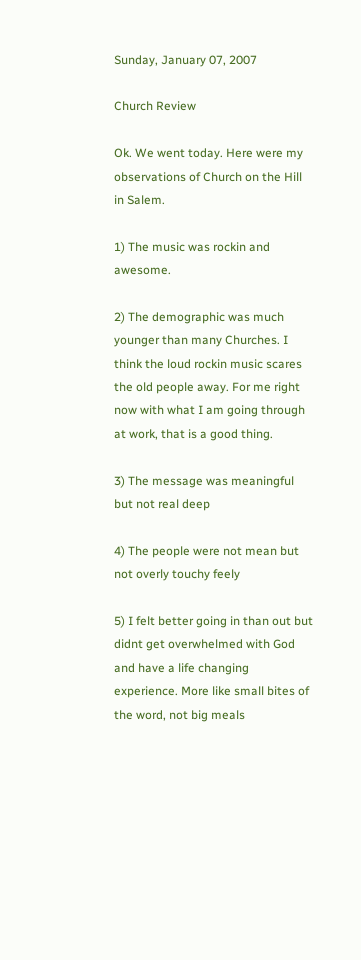Sunday, January 07, 2007

Church Review

Ok. We went today. Here were my observations of Church on the Hill in Salem.

1) The music was rockin and awesome.

2) The demographic was much younger than many Churches. I think the loud rockin music scares the old people away. For me right now with what I am going through at work, that is a good thing.

3) The message was meaningful but not real deep

4) The people were not mean but not overly touchy feely

5) I felt better going in than out but didnt get overwhelmed with God and have a life changing experience. More like small bites of the word, not big meals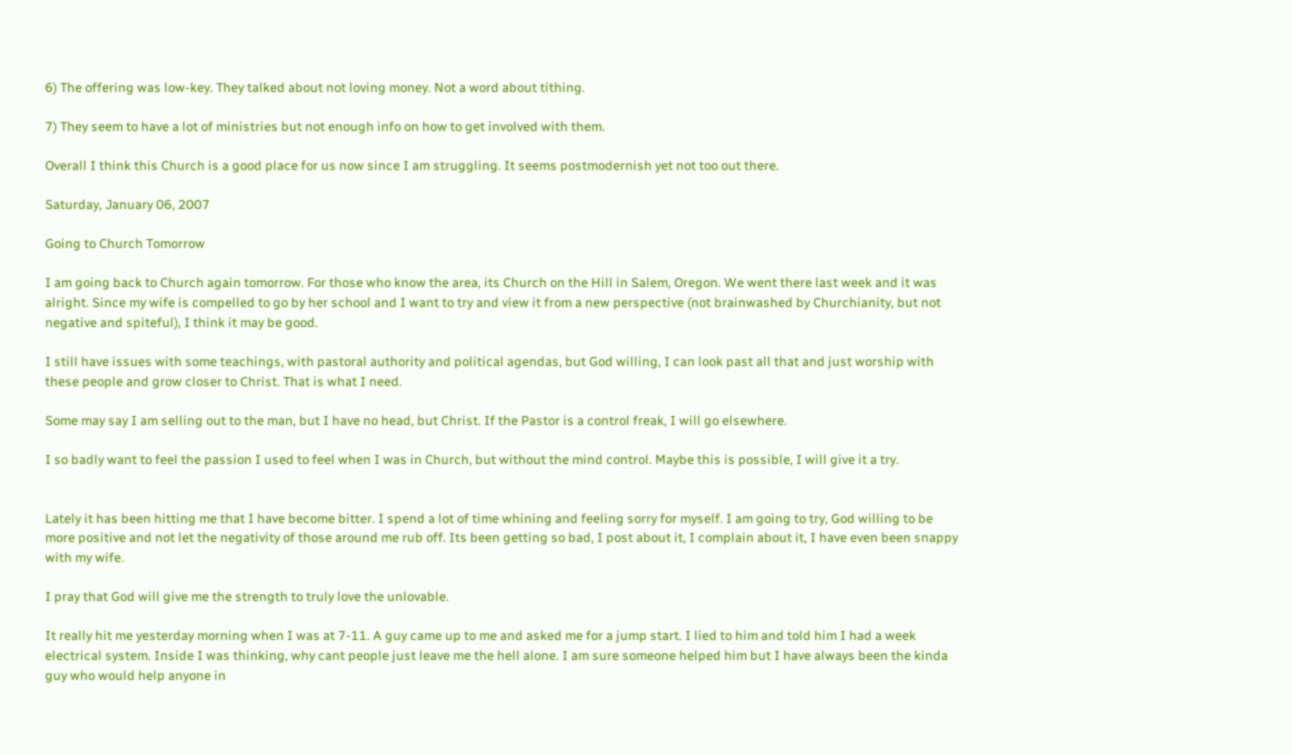6) The offering was low-key. They talked about not loving money. Not a word about tithing.

7) They seem to have a lot of ministries but not enough info on how to get involved with them.

Overall I think this Church is a good place for us now since I am struggling. It seems postmodernish yet not too out there.

Saturday, January 06, 2007

Going to Church Tomorrow

I am going back to Church again tomorrow. For those who know the area, its Church on the Hill in Salem, Oregon. We went there last week and it was alright. Since my wife is compelled to go by her school and I want to try and view it from a new perspective (not brainwashed by Churchianity, but not negative and spiteful), I think it may be good.

I still have issues with some teachings, with pastoral authority and political agendas, but God willing, I can look past all that and just worship with these people and grow closer to Christ. That is what I need.

Some may say I am selling out to the man, but I have no head, but Christ. If the Pastor is a control freak, I will go elsewhere.

I so badly want to feel the passion I used to feel when I was in Church, but without the mind control. Maybe this is possible, I will give it a try.


Lately it has been hitting me that I have become bitter. I spend a lot of time whining and feeling sorry for myself. I am going to try, God willing to be more positive and not let the negativity of those around me rub off. Its been getting so bad, I post about it, I complain about it, I have even been snappy with my wife.

I pray that God will give me the strength to truly love the unlovable.

It really hit me yesterday morning when I was at 7-11. A guy came up to me and asked me for a jump start. I lied to him and told him I had a week electrical system. Inside I was thinking, why cant people just leave me the hell alone. I am sure someone helped him but I have always been the kinda guy who would help anyone in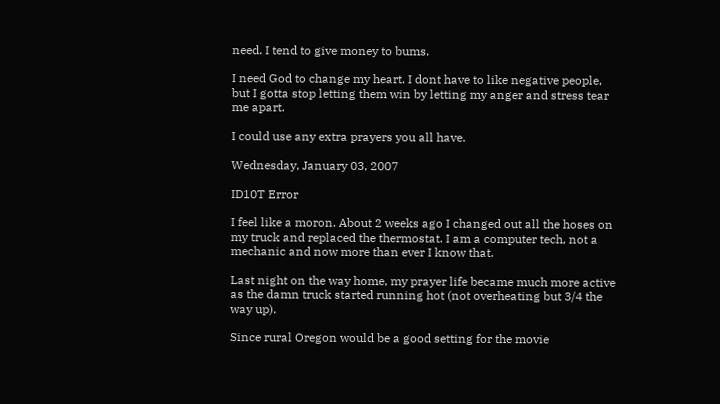need. I tend to give money to bums.

I need God to change my heart. I dont have to like negative people, but I gotta stop letting them win by letting my anger and stress tear me apart.

I could use any extra prayers you all have.

Wednesday, January 03, 2007

ID10T Error

I feel like a moron. About 2 weeks ago I changed out all the hoses on my truck and replaced the thermostat. I am a computer tech, not a mechanic and now more than ever I know that.

Last night on the way home, my prayer life became much more active as the damn truck started running hot (not overheating but 3/4 the way up).

Since rural Oregon would be a good setting for the movie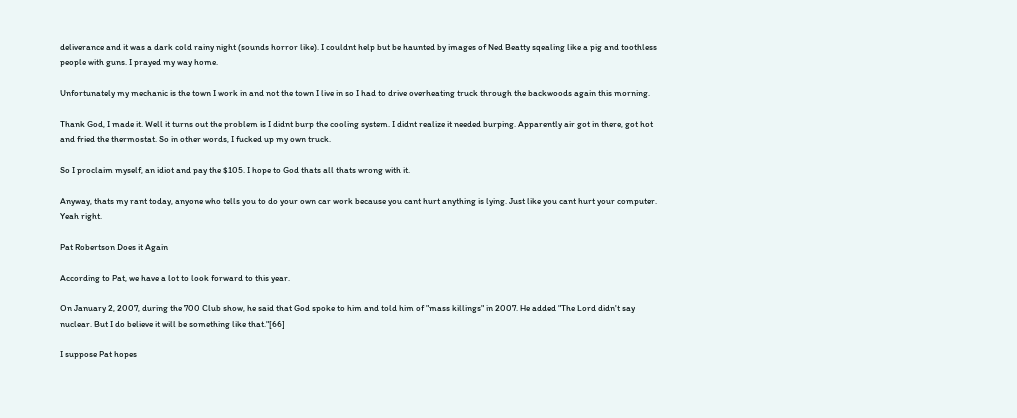deliverance and it was a dark cold rainy night (sounds horror like). I couldnt help but be haunted by images of Ned Beatty sqealing like a pig and toothless people with guns. I prayed my way home.

Unfortunately my mechanic is the town I work in and not the town I live in so I had to drive overheating truck through the backwoods again this morning.

Thank God, I made it. Well it turns out the problem is I didnt burp the cooling system. I didnt realize it needed burping. Apparently air got in there, got hot and fried the thermostat. So in other words, I fucked up my own truck.

So I proclaim myself, an idiot and pay the $105. I hope to God thats all thats wrong with it.

Anyway, thats my rant today, anyone who tells you to do your own car work because you cant hurt anything is lying. Just like you cant hurt your computer. Yeah right.

Pat Robertson Does it Again

According to Pat, we have a lot to look forward to this year.

On January 2, 2007, during the 700 Club show, he said that God spoke to him and told him of "mass killings" in 2007. He added "The Lord didn't say nuclear. But I do believe it will be something like that."[66]

I suppose Pat hopes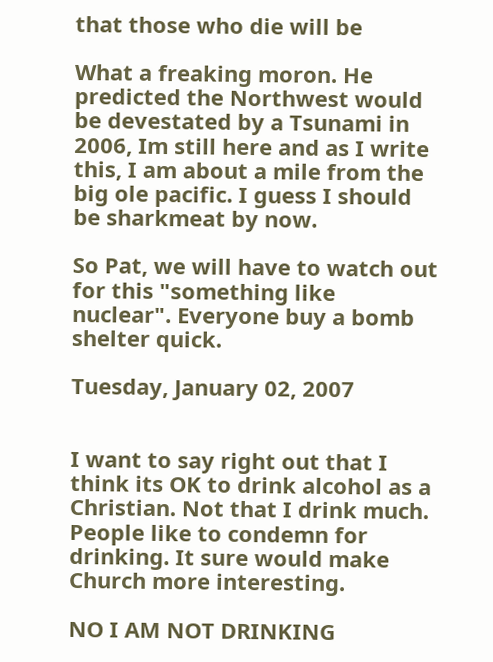that those who die will be

What a freaking moron. He predicted the Northwest would be devestated by a Tsunami in 2006, Im still here and as I write this, I am about a mile from the big ole pacific. I guess I should be sharkmeat by now.

So Pat, we will have to watch out for this "something like nuclear". Everyone buy a bomb shelter quick.

Tuesday, January 02, 2007


I want to say right out that I think its OK to drink alcohol as a Christian. Not that I drink much. People like to condemn for drinking. It sure would make Church more interesting.

NO I AM NOT DRINKING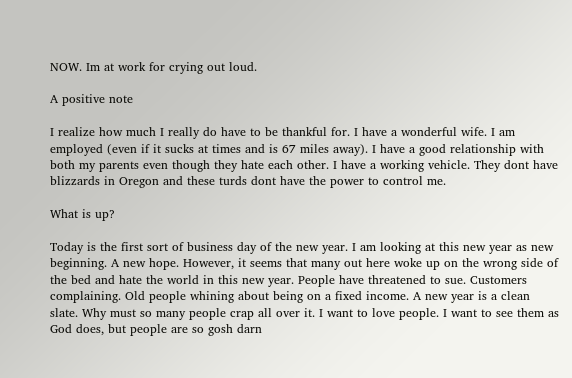NOW. Im at work for crying out loud.

A positive note

I realize how much I really do have to be thankful for. I have a wonderful wife. I am employed (even if it sucks at times and is 67 miles away). I have a good relationship with both my parents even though they hate each other. I have a working vehicle. They dont have blizzards in Oregon and these turds dont have the power to control me.

What is up?

Today is the first sort of business day of the new year. I am looking at this new year as new beginning. A new hope. However, it seems that many out here woke up on the wrong side of the bed and hate the world in this new year. People have threatened to sue. Customers complaining. Old people whining about being on a fixed income. A new year is a clean slate. Why must so many people crap all over it. I want to love people. I want to see them as God does, but people are so gosh darn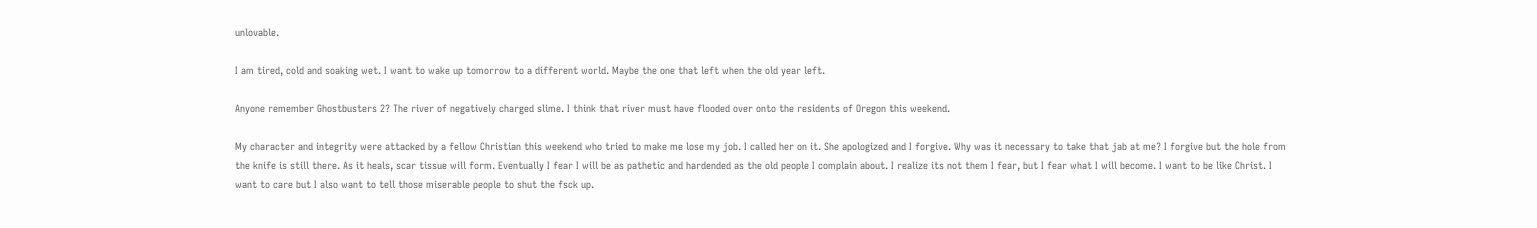unlovable.

I am tired, cold and soaking wet. I want to wake up tomorrow to a different world. Maybe the one that left when the old year left.

Anyone remember Ghostbusters 2? The river of negatively charged slime. I think that river must have flooded over onto the residents of Oregon this weekend.

My character and integrity were attacked by a fellow Christian this weekend who tried to make me lose my job. I called her on it. She apologized and I forgive. Why was it necessary to take that jab at me? I forgive but the hole from the knife is still there. As it heals, scar tissue will form. Eventually I fear I will be as pathetic and hardended as the old people I complain about. I realize its not them I fear, but I fear what I will become. I want to be like Christ. I want to care but I also want to tell those miserable people to shut the fsck up.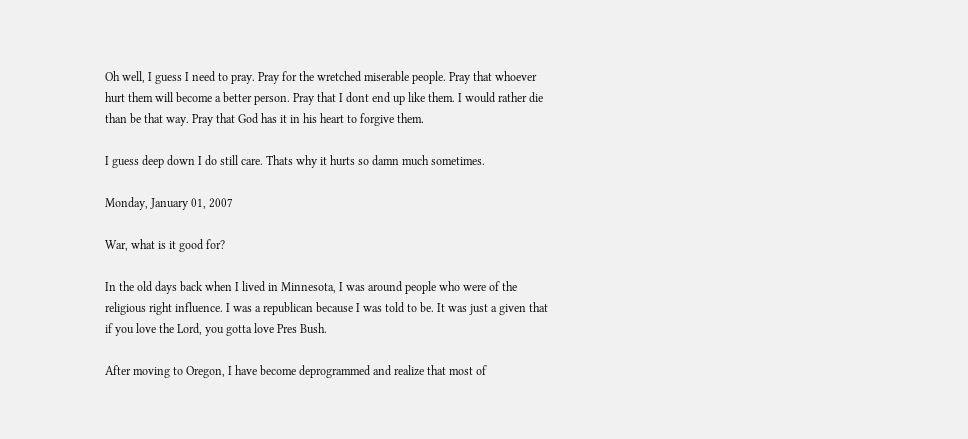Oh well, I guess I need to pray. Pray for the wretched miserable people. Pray that whoever hurt them will become a better person. Pray that I dont end up like them. I would rather die than be that way. Pray that God has it in his heart to forgive them.

I guess deep down I do still care. Thats why it hurts so damn much sometimes.

Monday, January 01, 2007

War, what is it good for?

In the old days back when I lived in Minnesota, I was around people who were of the religious right influence. I was a republican because I was told to be. It was just a given that if you love the Lord, you gotta love Pres Bush.

After moving to Oregon, I have become deprogrammed and realize that most of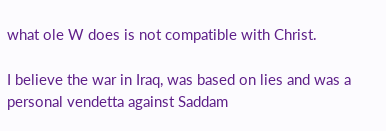what ole W does is not compatible with Christ.

I believe the war in Iraq, was based on lies and was a personal vendetta against Saddam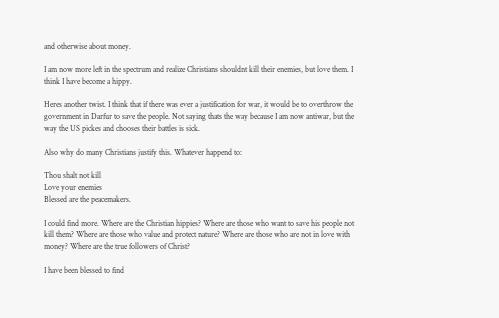and otherwise about money.

I am now more left in the spectrum and realize Christians shouldnt kill their enemies, but love them. I think I have become a hippy.

Heres another twist. I think that if there was ever a justification for war, it would be to overthrow the government in Darfur to save the people. Not saying thats the way because I am now antiwar, but the way the US pickes and chooses their battles is sick.

Also why do many Christians justify this. Whatever happend to:

Thou shalt not kill
Love your enemies
Blessed are the peacemakers.

I could find more. Where are the Christian hippies? Where are those who want to save his people not kill them? Where are those who value and protect nature? Where are those who are not in love with money? Where are the true followers of Christ?

I have been blessed to find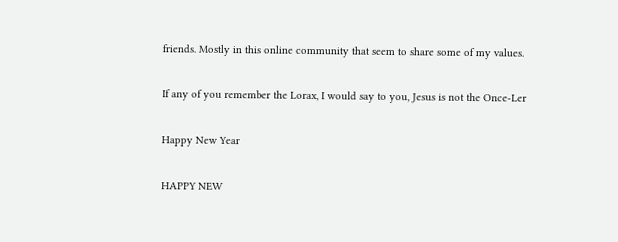friends. Mostly in this online community that seem to share some of my values.

If any of you remember the Lorax, I would say to you, Jesus is not the Once-Ler

Happy New Year

HAPPY NEW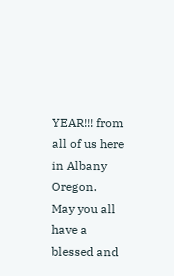YEAR!!! from all of us here in Albany Oregon.
May you all have a blessed and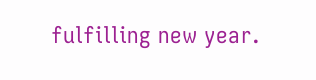fulfilling new year.